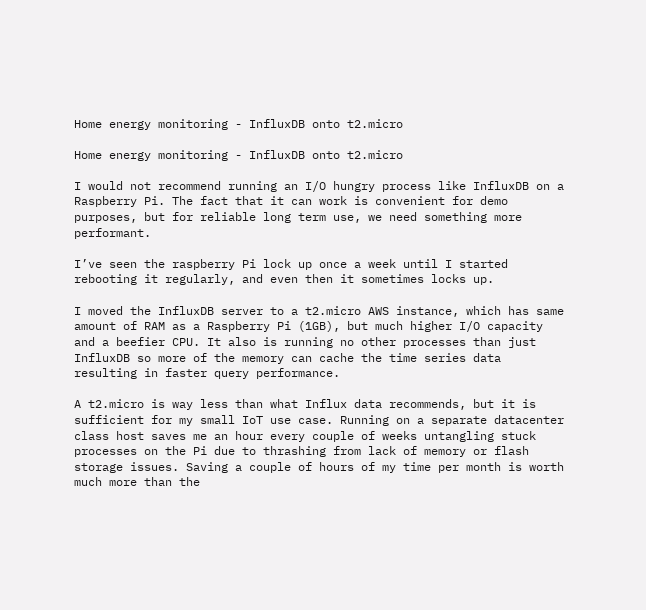Home energy monitoring - InfluxDB onto t2.micro

Home energy monitoring - InfluxDB onto t2.micro

I would not recommend running an I/O hungry process like InfluxDB on a Raspberry Pi. The fact that it can work is convenient for demo purposes, but for reliable long term use, we need something more performant.

I’ve seen the raspberry Pi lock up once a week until I started rebooting it regularly, and even then it sometimes locks up.

I moved the InfluxDB server to a t2.micro AWS instance, which has same amount of RAM as a Raspberry Pi (1GB), but much higher I/O capacity and a beefier CPU. It also is running no other processes than just InfluxDB so more of the memory can cache the time series data resulting in faster query performance.

A t2.micro is way less than what Influx data recommends, but it is sufficient for my small IoT use case. Running on a separate datacenter class host saves me an hour every couple of weeks untangling stuck processes on the Pi due to thrashing from lack of memory or flash storage issues. Saving a couple of hours of my time per month is worth much more than the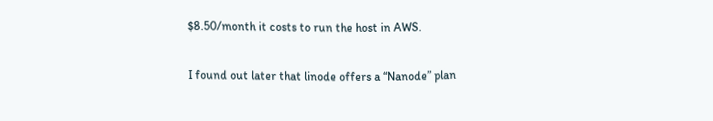$8.50/month it costs to run the host in AWS.

I found out later that linode offers a “Nanode” plan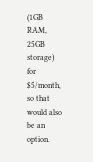(1GB RAM, 25GB storage) for $5/month, so that would also be an option.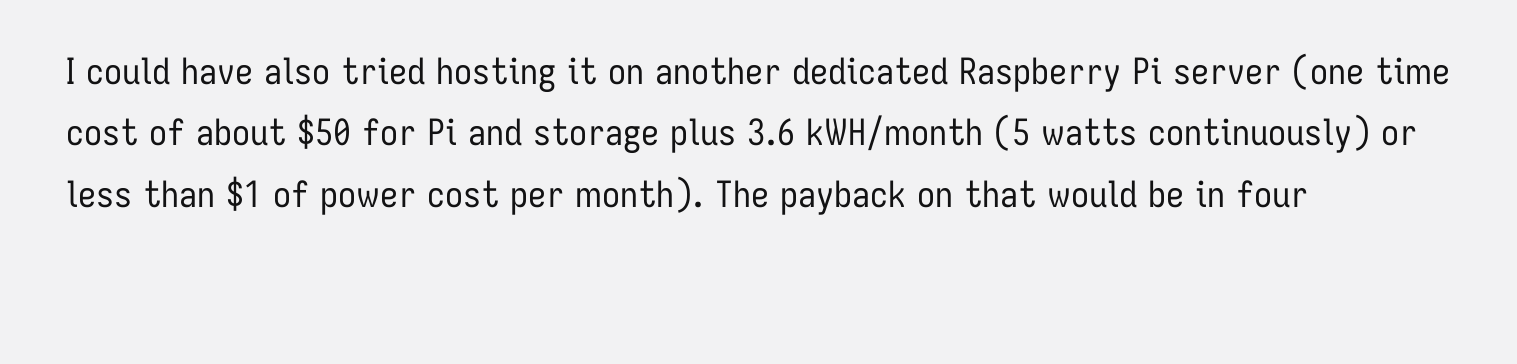I could have also tried hosting it on another dedicated Raspberry Pi server (one time cost of about $50 for Pi and storage plus 3.6 kWH/month (5 watts continuously) or less than $1 of power cost per month). The payback on that would be in four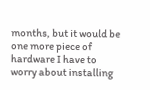months, but it would be one more piece of hardware I have to worry about installing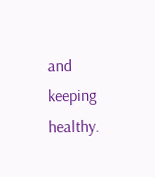and keeping healthy.